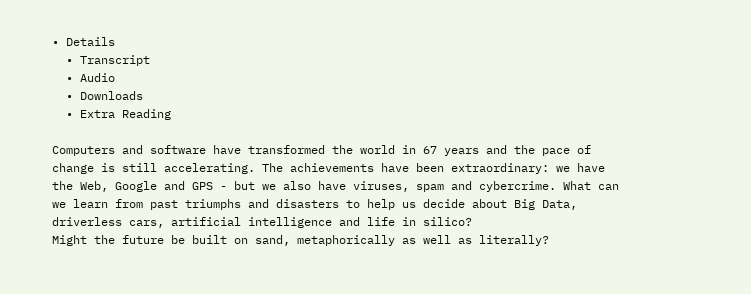• Details
  • Transcript
  • Audio
  • Downloads
  • Extra Reading

Computers and software have transformed the world in 67 years and the pace of change is still accelerating. The achievements have been extraordinary: we have the Web, Google and GPS - but we also have viruses, spam and cybercrime. What can we learn from past triumphs and disasters to help us decide about Big Data, driverless cars, artificial intelligence and life in silico?
Might the future be built on sand, metaphorically as well as literally?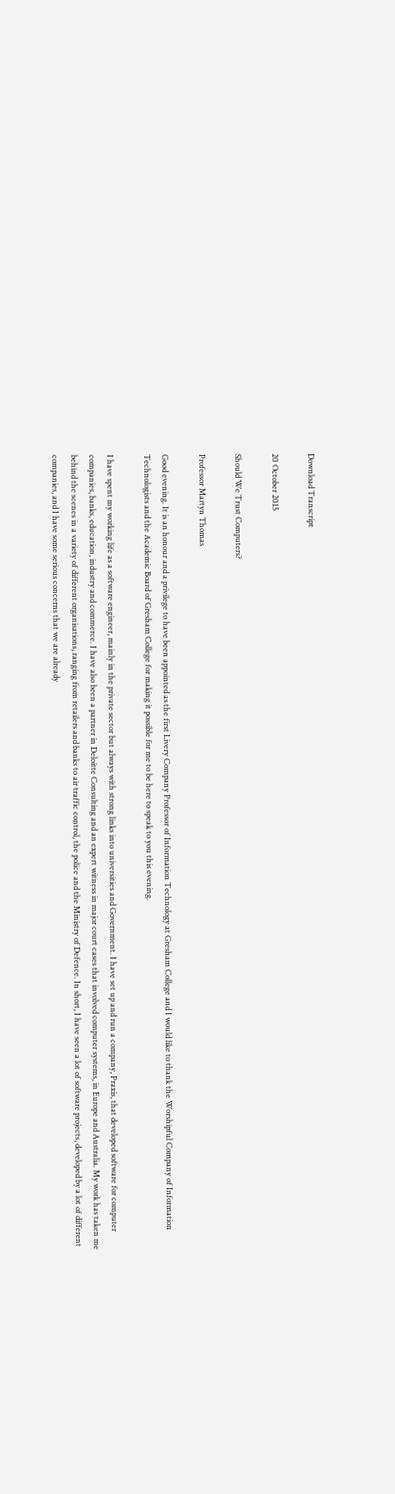Download Transcript

20 October 2015

Should We Trust Computers?

Professor Martyn Thomas

Good evening. It is an honour and a privilege to have been appointed as the first Livery Company Professor of Information Technology at Gresham College and I would like to thank the Worshipful Company of Information Technologists and the Academic Board of Gresham College for making it possible for me to be here to speak to you this evening.

I have spent my working life as a software engineer, mainly in the private sector but always with strong links into universities and Government. I have set up and run a company, Praxis, that developed software for computer companies, banks, education, industry and commerce. I have also been a partner in Deloitte Consulting and an expert witness in major court cases that involved computer systems, in Europe and Australia. My work has taken me behind the scenes in a variety of different organisations, ranging from retailers and banks to air traffic control, the police and the Ministry of Defence. In short, I have seen a lot of software projects, developed by a lot of different companies, and I have some serious concerns that we are already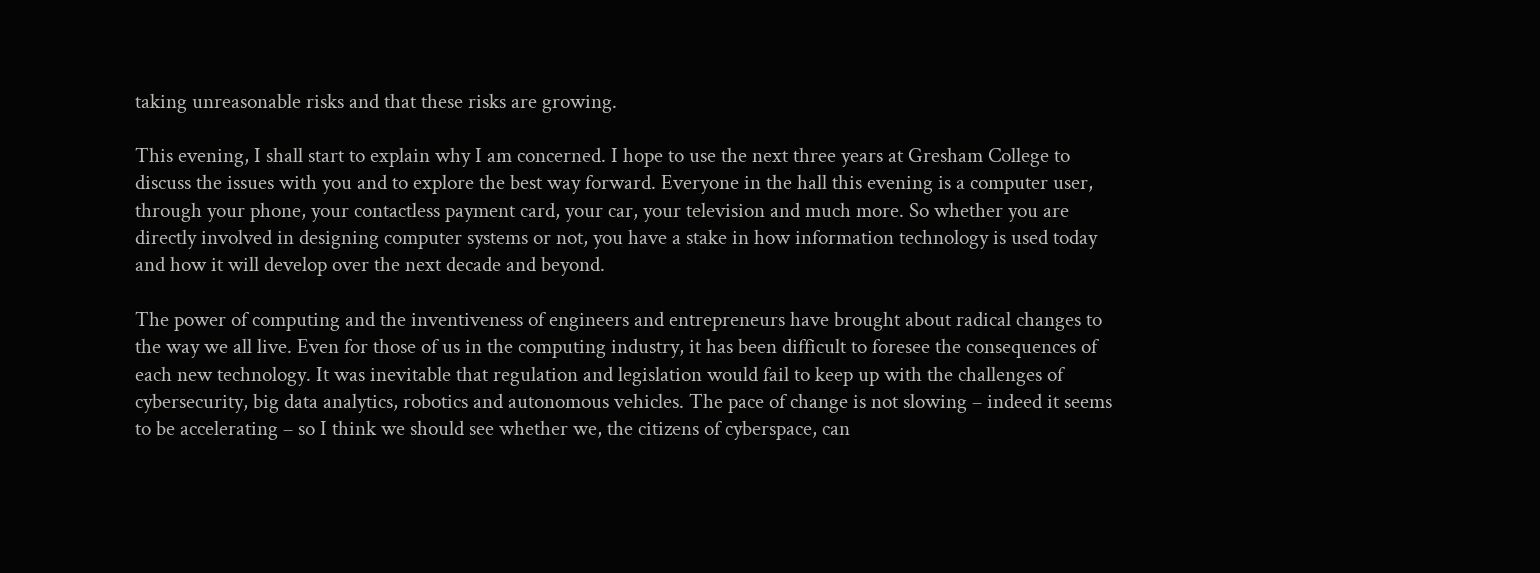taking unreasonable risks and that these risks are growing.

This evening, I shall start to explain why I am concerned. I hope to use the next three years at Gresham College to discuss the issues with you and to explore the best way forward. Everyone in the hall this evening is a computer user, through your phone, your contactless payment card, your car, your television and much more. So whether you are directly involved in designing computer systems or not, you have a stake in how information technology is used today and how it will develop over the next decade and beyond.

The power of computing and the inventiveness of engineers and entrepreneurs have brought about radical changes to the way we all live. Even for those of us in the computing industry, it has been difficult to foresee the consequences of each new technology. It was inevitable that regulation and legislation would fail to keep up with the challenges of cybersecurity, big data analytics, robotics and autonomous vehicles. The pace of change is not slowing – indeed it seems to be accelerating – so I think we should see whether we, the citizens of cyberspace, can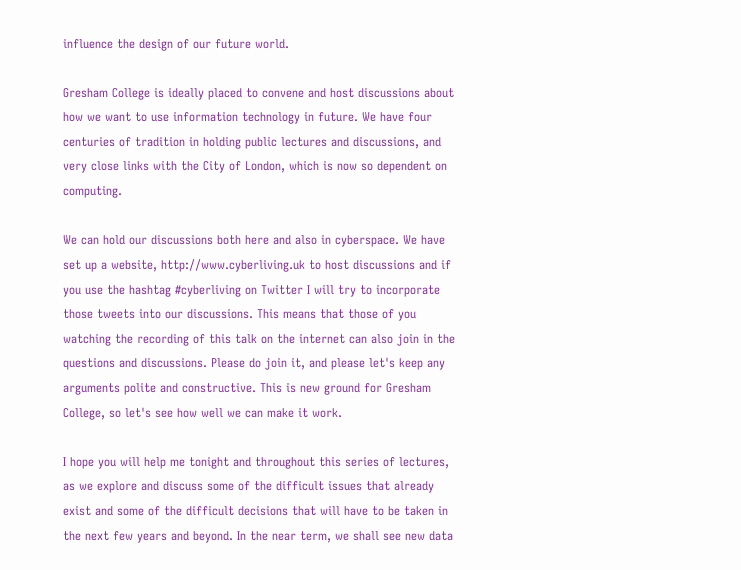influence the design of our future world.

Gresham College is ideally placed to convene and host discussions about how we want to use information technology in future. We have four centuries of tradition in holding public lectures and discussions, and very close links with the City of London, which is now so dependent on computing.

We can hold our discussions both here and also in cyberspace. We have set up a website, http://www.cyberliving.uk to host discussions and if you use the hashtag #cyberliving on Twitter I will try to incorporate those tweets into our discussions. This means that those of you watching the recording of this talk on the internet can also join in the questions and discussions. Please do join it, and please let's keep any arguments polite and constructive. This is new ground for Gresham College, so let's see how well we can make it work.

I hope you will help me tonight and throughout this series of lectures, as we explore and discuss some of the difficult issues that already exist and some of the difficult decisions that will have to be taken in the next few years and beyond. In the near term, we shall see new data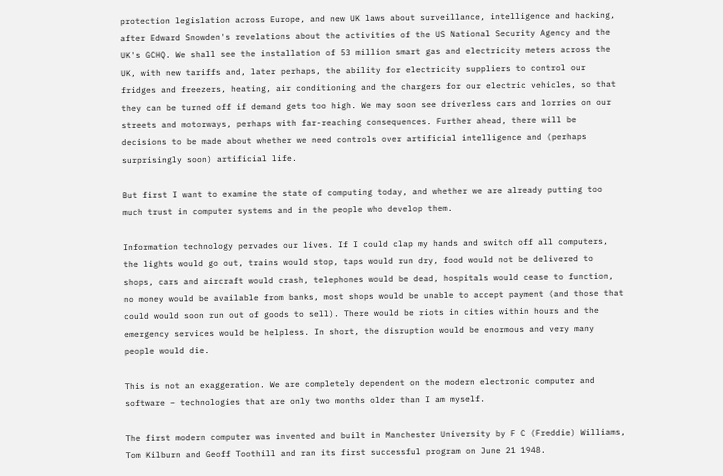protection legislation across Europe, and new UK laws about surveillance, intelligence and hacking, after Edward Snowden's revelations about the activities of the US National Security Agency and the UK's GCHQ. We shall see the installation of 53 million smart gas and electricity meters across the UK, with new tariffs and, later perhaps, the ability for electricity suppliers to control our fridges and freezers, heating, air conditioning and the chargers for our electric vehicles, so that they can be turned off if demand gets too high. We may soon see driverless cars and lorries on our streets and motorways, perhaps with far-reaching consequences. Further ahead, there will be decisions to be made about whether we need controls over artificial intelligence and (perhaps surprisingly soon) artificial life.

But first I want to examine the state of computing today, and whether we are already putting too much trust in computer systems and in the people who develop them.

Information technology pervades our lives. If I could clap my hands and switch off all computers, the lights would go out, trains would stop, taps would run dry, food would not be delivered to shops, cars and aircraft would crash, telephones would be dead, hospitals would cease to function, no money would be available from banks, most shops would be unable to accept payment (and those that could would soon run out of goods to sell). There would be riots in cities within hours and the emergency services would be helpless. In short, the disruption would be enormous and very many people would die.

This is not an exaggeration. We are completely dependent on the modern electronic computer and software – technologies that are only two months older than I am myself.

The first modern computer was invented and built in Manchester University by F C (Freddie) Williams, Tom Kilburn and Geoff Toothill and ran its first successful program on June 21 1948.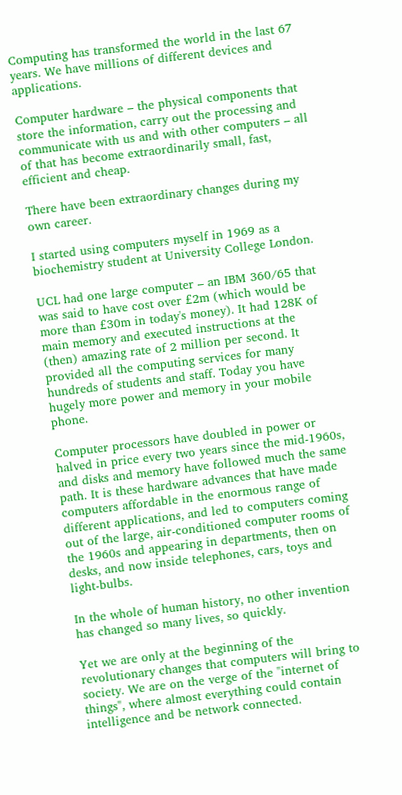Computing has transformed the world in the last 67 years. We have millions of different devices and applications.

Computer hardware – the physical components that store the information, carry out the processing and communicate with us and with other computers – all of that has become extraordinarily small, fast, efficient and cheap.

There have been extraordinary changes during my own career.

I started using computers myself in 1969 as a biochemistry student at University College London.

UCL had one large computer – an IBM 360/65 that was said to have cost over £2m (which would be more than £30m in today's money). It had 128K of main memory and executed instructions at the (then) amazing rate of 2 million per second. It provided all the computing services for many hundreds of students and staff. Today you have hugely more power and memory in your mobile phone.

Computer processors have doubled in power or halved in price every two years since the mid-1960s, and disks and memory have followed much the same path. It is these hardware advances that have made computers affordable in the enormous range of different applications, and led to computers coming out of the large, air-conditioned computer rooms of the 1960s and appearing in departments, then on desks, and now inside telephones, cars, toys and light-bulbs.

In the whole of human history, no other invention has changed so many lives, so quickly.

Yet we are only at the beginning of the revolutionary changes that computers will bring to society. We are on the verge of the "internet of things", where almost everything could contain intelligence and be network connected.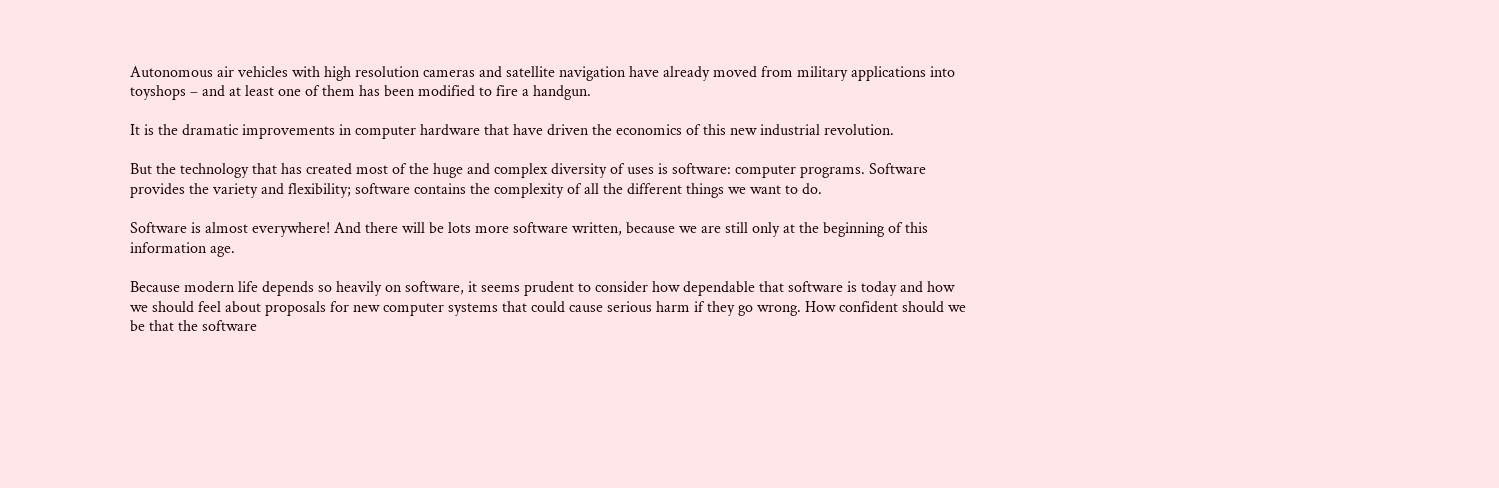Autonomous air vehicles with high resolution cameras and satellite navigation have already moved from military applications into toyshops – and at least one of them has been modified to fire a handgun.

It is the dramatic improvements in computer hardware that have driven the economics of this new industrial revolution.

But the technology that has created most of the huge and complex diversity of uses is software: computer programs. Software provides the variety and flexibility; software contains the complexity of all the different things we want to do.

Software is almost everywhere! And there will be lots more software written, because we are still only at the beginning of this information age.

Because modern life depends so heavily on software, it seems prudent to consider how dependable that software is today and how we should feel about proposals for new computer systems that could cause serious harm if they go wrong. How confident should we be that the software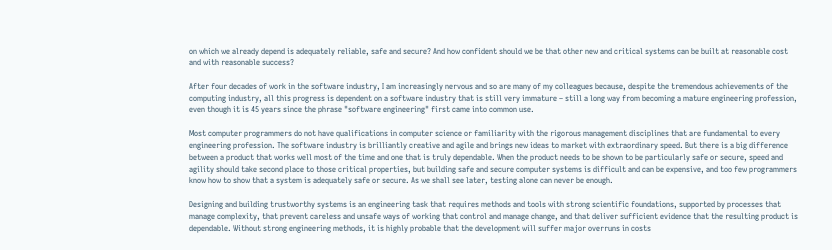on which we already depend is adequately reliable, safe and secure? And how confident should we be that other new and critical systems can be built at reasonable cost and with reasonable success?

After four decades of work in the software industry, I am increasingly nervous and so are many of my colleagues because, despite the tremendous achievements of the computing industry, all this progress is dependent on a software industry that is still very immature – still a long way from becoming a mature engineering profession, even though it is 45 years since the phrase "software engineering" first came into common use.

Most computer programmers do not have qualifications in computer science or familiarity with the rigorous management disciplines that are fundamental to every engineering profession. The software industry is brilliantly creative and agile and brings new ideas to market with extraordinary speed. But there is a big difference between a product that works well most of the time and one that is truly dependable. When the product needs to be shown to be particularly safe or secure, speed and agility should take second place to those critical properties, but building safe and secure computer systems is difficult and can be expensive, and too few programmers know how to show that a system is adequately safe or secure. As we shall see later, testing alone can never be enough.

Designing and building trustworthy systems is an engineering task that requires methods and tools with strong scientific foundations, supported by processes that manage complexity, that prevent careless and unsafe ways of working that control and manage change, and that deliver sufficient evidence that the resulting product is dependable. Without strong engineering methods, it is highly probable that the development will suffer major overruns in costs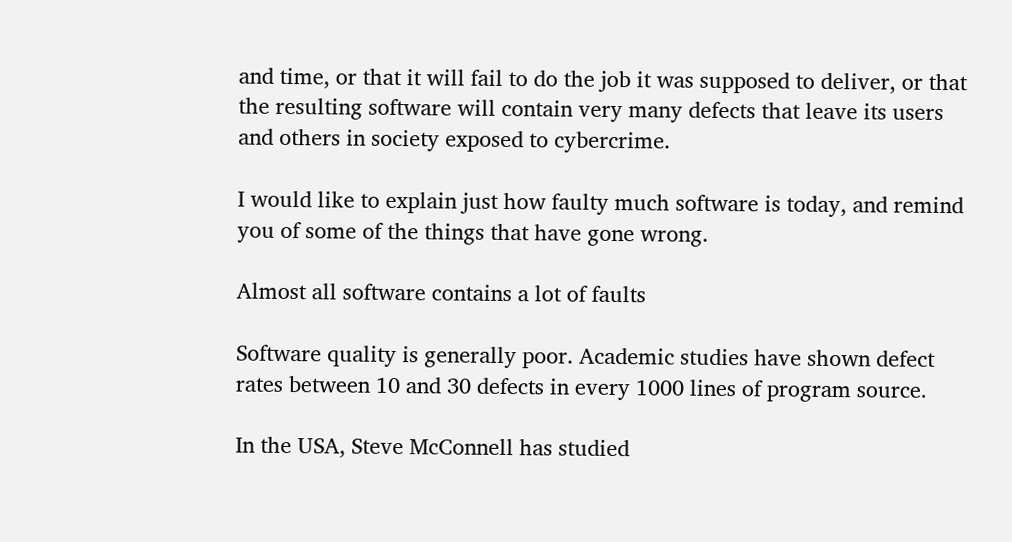and time, or that it will fail to do the job it was supposed to deliver, or that the resulting software will contain very many defects that leave its users and others in society exposed to cybercrime.

I would like to explain just how faulty much software is today, and remind you of some of the things that have gone wrong.

Almost all software contains a lot of faults

Software quality is generally poor. Academic studies have shown defect rates between 10 and 30 defects in every 1000 lines of program source.

In the USA, Steve McConnell has studied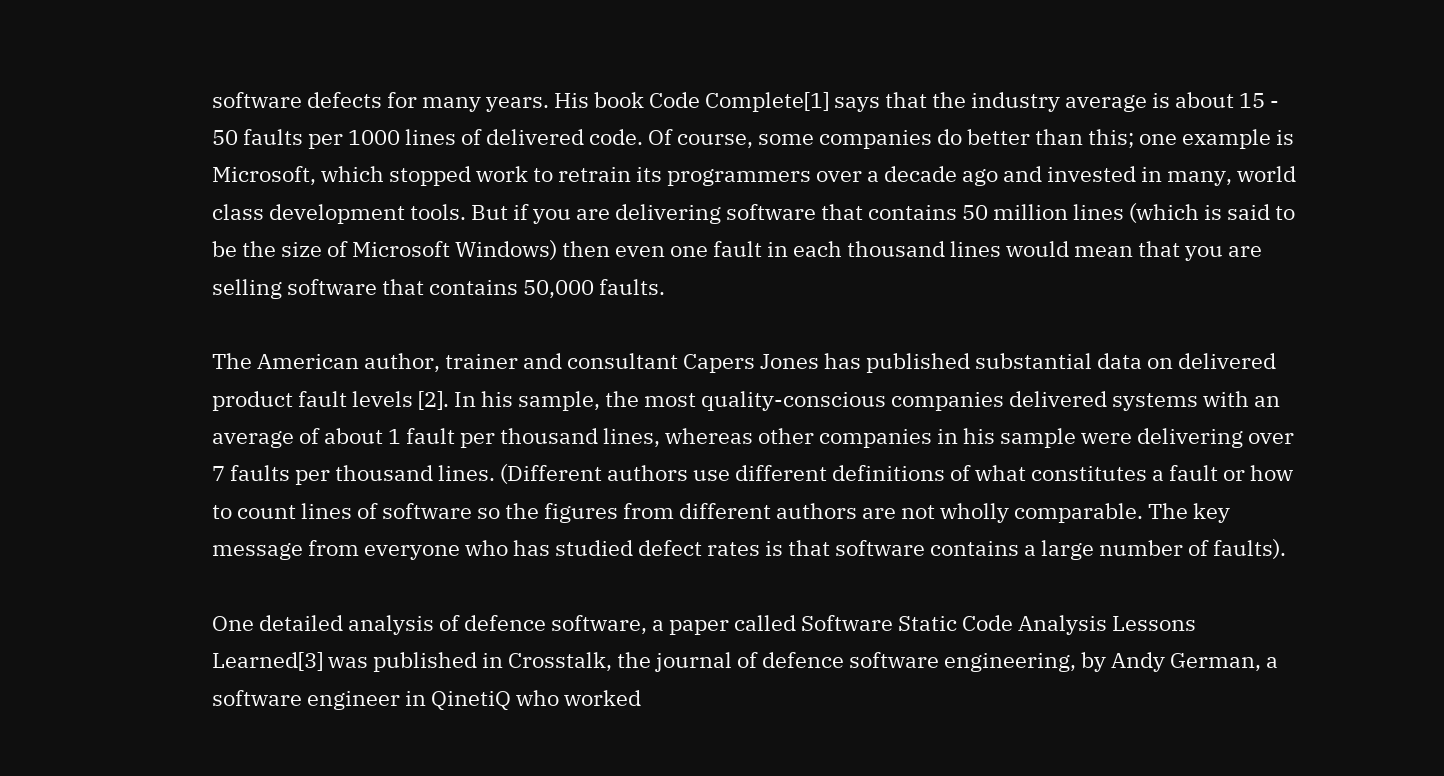software defects for many years. His book Code Complete[1] says that the industry average is about 15 - 50 faults per 1000 lines of delivered code. Of course, some companies do better than this; one example is Microsoft, which stopped work to retrain its programmers over a decade ago and invested in many, world class development tools. But if you are delivering software that contains 50 million lines (which is said to be the size of Microsoft Windows) then even one fault in each thousand lines would mean that you are selling software that contains 50,000 faults.

The American author, trainer and consultant Capers Jones has published substantial data on delivered product fault levels [2]. In his sample, the most quality-conscious companies delivered systems with an average of about 1 fault per thousand lines, whereas other companies in his sample were delivering over 7 faults per thousand lines. (Different authors use different definitions of what constitutes a fault or how to count lines of software so the figures from different authors are not wholly comparable. The key message from everyone who has studied defect rates is that software contains a large number of faults).

One detailed analysis of defence software, a paper called Software Static Code Analysis Lessons Learned[3] was published in Crosstalk, the journal of defence software engineering, by Andy German, a software engineer in QinetiQ who worked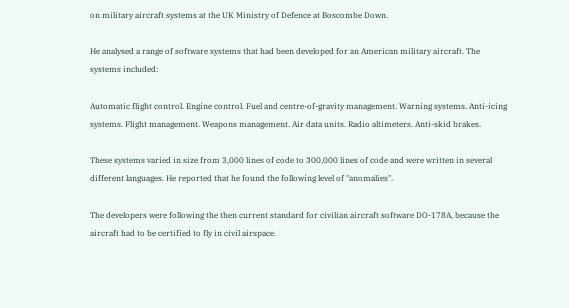on military aircraft systems at the UK Ministry of Defence at Boscombe Down.

He analysed a range of software systems that had been developed for an American military aircraft. The systems included:

Automatic flight control. Engine control. Fuel and centre-of-gravity management. Warning systems. Anti-icing systems. Flight management. Weapons management. Air data units. Radio altimeters. Anti-skid brakes.

These systems varied in size from 3,000 lines of code to 300,000 lines of code and were written in several different languages. He reported that he found the following level of "anomalies".

The developers were following the then current standard for civilian aircraft software DO-178A, because the aircraft had to be certified to fly in civil airspace.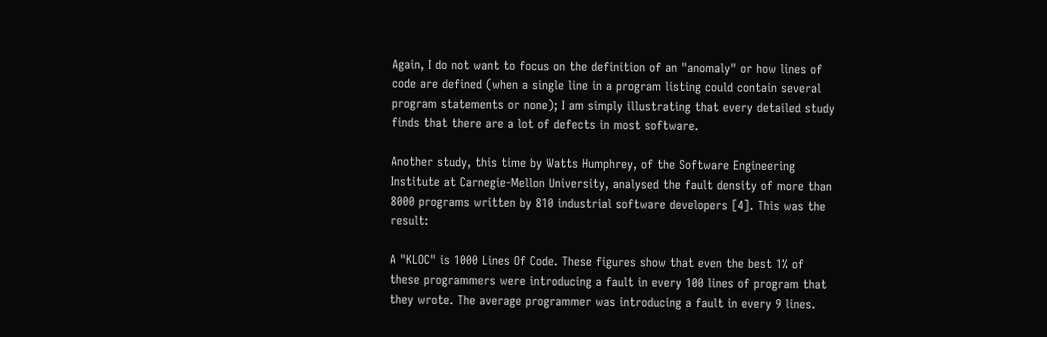Again, I do not want to focus on the definition of an "anomaly" or how lines of code are defined (when a single line in a program listing could contain several program statements or none); I am simply illustrating that every detailed study finds that there are a lot of defects in most software.

Another study, this time by Watts Humphrey, of the Software Engineering Institute at Carnegie-Mellon University, analysed the fault density of more than 8000 programs written by 810 industrial software developers [4]. This was the result:

A "KLOC" is 1000 Lines Of Code. These figures show that even the best 1% of these programmers were introducing a fault in every 100 lines of program that they wrote. The average programmer was introducing a fault in every 9 lines.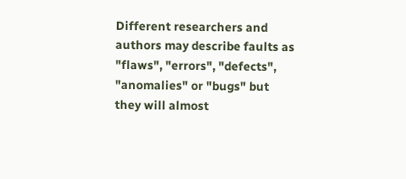Different researchers and authors may describe faults as "flaws", "errors", "defects", "anomalies" or "bugs" but they will almost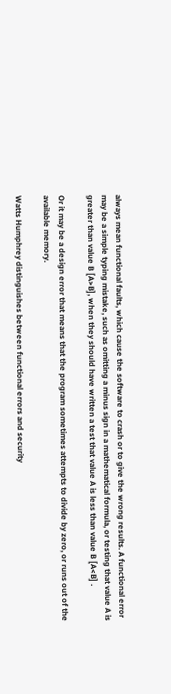always mean functional faults, which cause the software to crash or to give the wrong results. A functional error may be a simple typing mistake, such as omitting a minus sign in a mathematical formula, or testing that value A is greater than value B [A>B], when they should have written a test that value A is less than value B [A<B] .

Or it may be a design error that means that the program sometimes attempts to divide by zero, or runs out of the available memory.

Watts Humphrey distinguishes between functional errors and security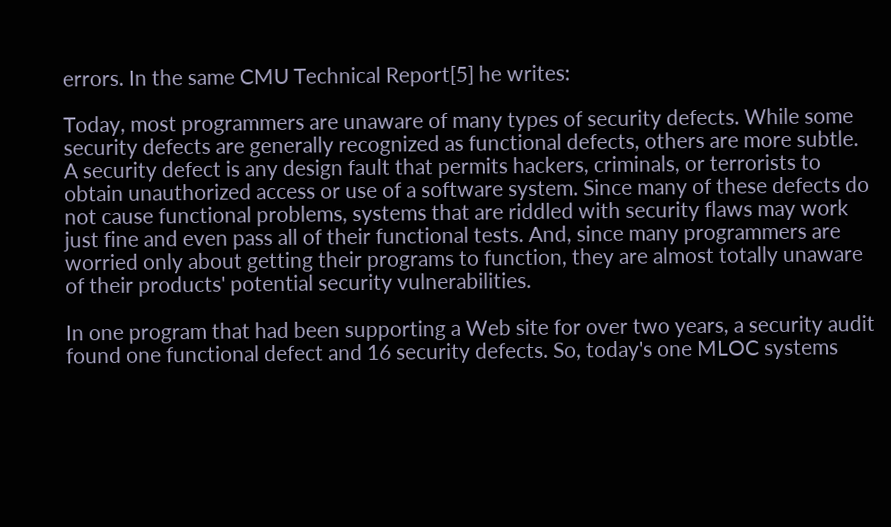errors. In the same CMU Technical Report[5] he writes:

Today, most programmers are unaware of many types of security defects. While some security defects are generally recognized as functional defects, others are more subtle. A security defect is any design fault that permits hackers, criminals, or terrorists to obtain unauthorized access or use of a software system. Since many of these defects do not cause functional problems, systems that are riddled with security flaws may work just fine and even pass all of their functional tests. And, since many programmers are worried only about getting their programs to function, they are almost totally unaware of their products' potential security vulnerabilities.

In one program that had been supporting a Web site for over two years, a security audit found one functional defect and 16 security defects. So, today's one MLOC systems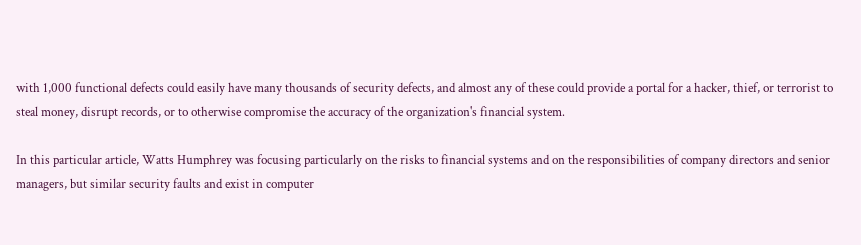with 1,000 functional defects could easily have many thousands of security defects, and almost any of these could provide a portal for a hacker, thief, or terrorist to steal money, disrupt records, or to otherwise compromise the accuracy of the organization's financial system.

In this particular article, Watts Humphrey was focusing particularly on the risks to financial systems and on the responsibilities of company directors and senior managers, but similar security faults and exist in computer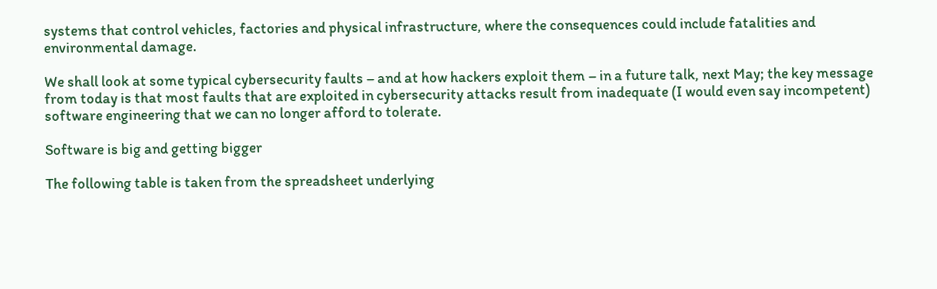systems that control vehicles, factories and physical infrastructure, where the consequences could include fatalities and environmental damage.

We shall look at some typical cybersecurity faults – and at how hackers exploit them – in a future talk, next May; the key message from today is that most faults that are exploited in cybersecurity attacks result from inadequate (I would even say incompetent) software engineering that we can no longer afford to tolerate.

Software is big and getting bigger

The following table is taken from the spreadsheet underlying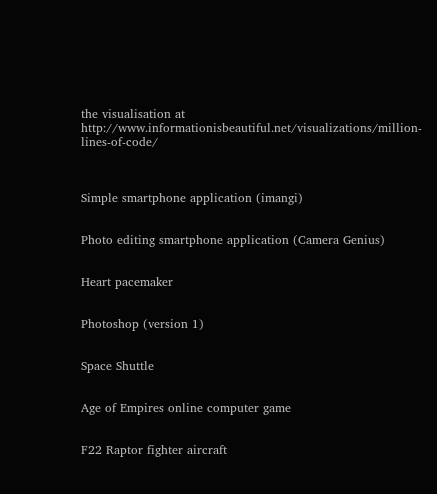the visualisation at http://www.informationisbeautiful.net/visualizations/million-lines-of-code/



Simple smartphone application (imangi)


Photo editing smartphone application (Camera Genius)


Heart pacemaker


Photoshop (version 1)


Space Shuttle


Age of Empires online computer game


F22 Raptor fighter aircraft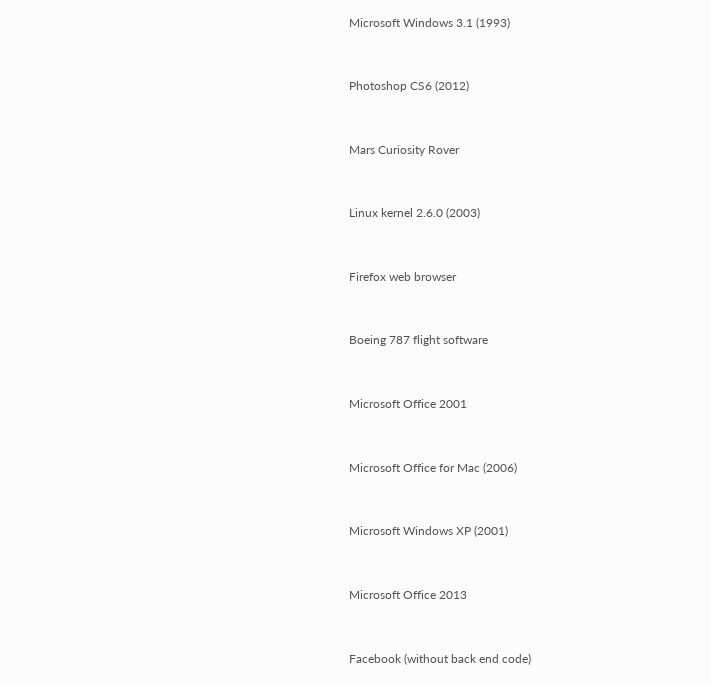Microsoft Windows 3.1 (1993)


Photoshop CS6 (2012)


Mars Curiosity Rover


Linux kernel 2.6.0 (2003)


Firefox web browser


Boeing 787 flight software


Microsoft Office 2001


Microsoft Office for Mac (2006)


Microsoft Windows XP (2001)


Microsoft Office 2013


Facebook (without back end code)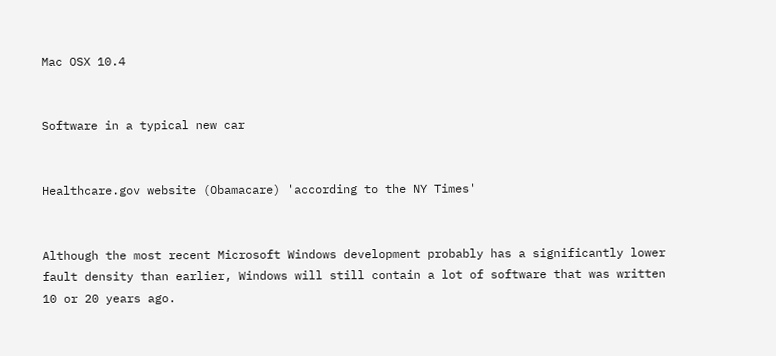Mac OSX 10.4


Software in a typical new car


Healthcare.gov website (Obamacare) 'according to the NY Times'


Although the most recent Microsoft Windows development probably has a significantly lower fault density than earlier, Windows will still contain a lot of software that was written 10 or 20 years ago.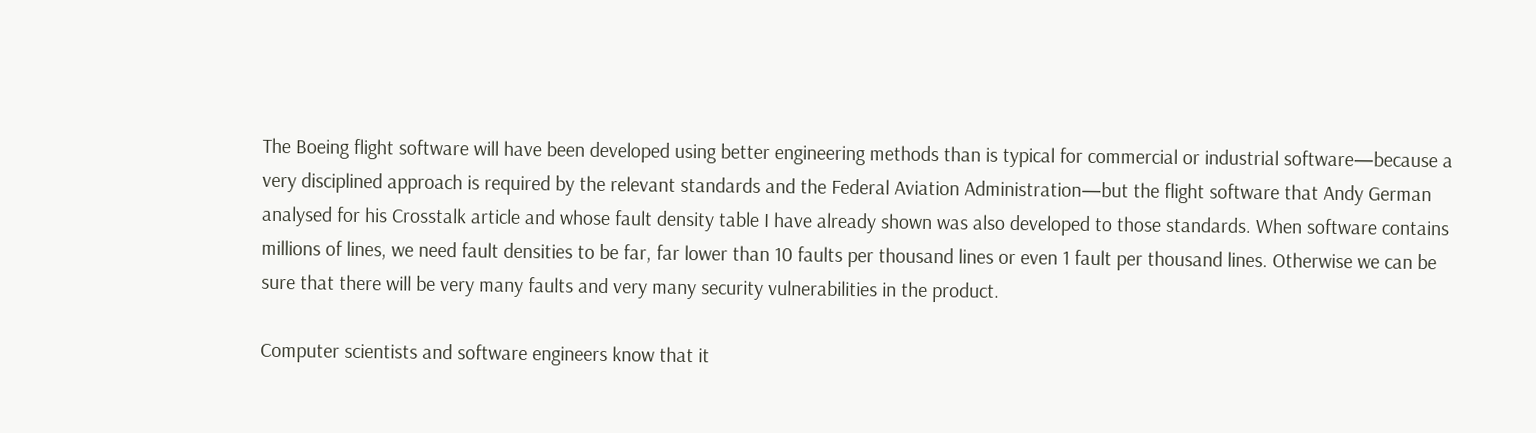The Boeing flight software will have been developed using better engineering methods than is typical for commercial or industrial software—because a very disciplined approach is required by the relevant standards and the Federal Aviation Administration—but the flight software that Andy German analysed for his Crosstalk article and whose fault density table I have already shown was also developed to those standards. When software contains millions of lines, we need fault densities to be far, far lower than 10 faults per thousand lines or even 1 fault per thousand lines. Otherwise we can be sure that there will be very many faults and very many security vulnerabilities in the product.

Computer scientists and software engineers know that it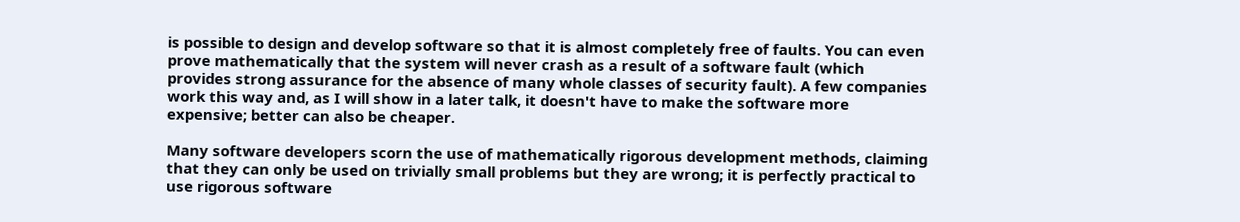is possible to design and develop software so that it is almost completely free of faults. You can even prove mathematically that the system will never crash as a result of a software fault (which provides strong assurance for the absence of many whole classes of security fault). A few companies work this way and, as I will show in a later talk, it doesn't have to make the software more expensive; better can also be cheaper.

Many software developers scorn the use of mathematically rigorous development methods, claiming that they can only be used on trivially small problems but they are wrong; it is perfectly practical to use rigorous software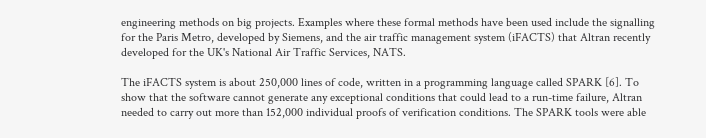engineering methods on big projects. Examples where these formal methods have been used include the signalling for the Paris Metro, developed by Siemens, and the air traffic management system (iFACTS) that Altran recently developed for the UK's National Air Traffic Services, NATS.

The iFACTS system is about 250,000 lines of code, written in a programming language called SPARK [6]. To show that the software cannot generate any exceptional conditions that could lead to a run-time failure, Altran needed to carry out more than 152,000 individual proofs of verification conditions. The SPARK tools were able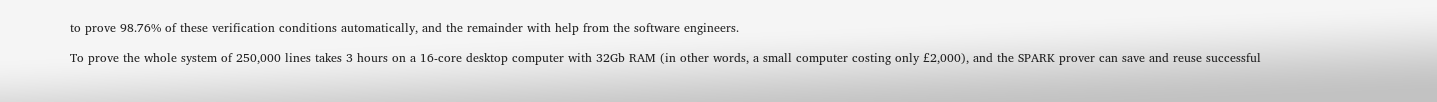to prove 98.76% of these verification conditions automatically, and the remainder with help from the software engineers.

To prove the whole system of 250,000 lines takes 3 hours on a 16-core desktop computer with 32Gb RAM (in other words, a small computer costing only £2,000), and the SPARK prover can save and reuse successful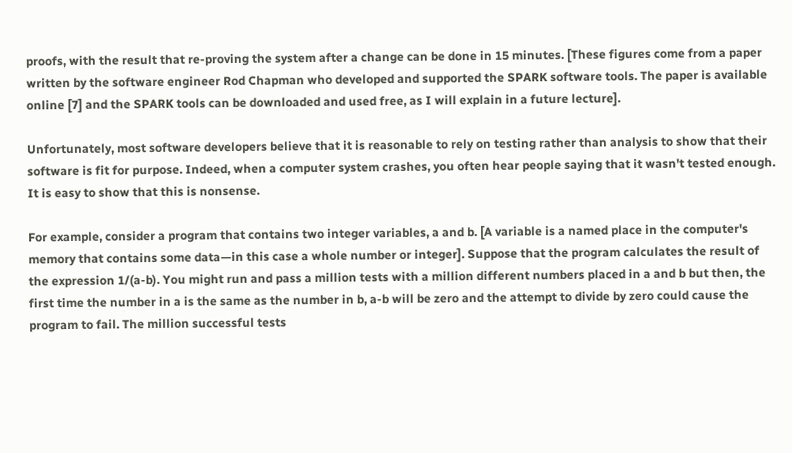proofs, with the result that re-proving the system after a change can be done in 15 minutes. [These figures come from a paper written by the software engineer Rod Chapman who developed and supported the SPARK software tools. The paper is available online [7] and the SPARK tools can be downloaded and used free, as I will explain in a future lecture].

Unfortunately, most software developers believe that it is reasonable to rely on testing rather than analysis to show that their software is fit for purpose. Indeed, when a computer system crashes, you often hear people saying that it wasn't tested enough. It is easy to show that this is nonsense.

For example, consider a program that contains two integer variables, a and b. [A variable is a named place in the computer's memory that contains some data—in this case a whole number or integer]. Suppose that the program calculates the result of the expression 1/(a-b). You might run and pass a million tests with a million different numbers placed in a and b but then, the first time the number in a is the same as the number in b, a-b will be zero and the attempt to divide by zero could cause the program to fail. The million successful tests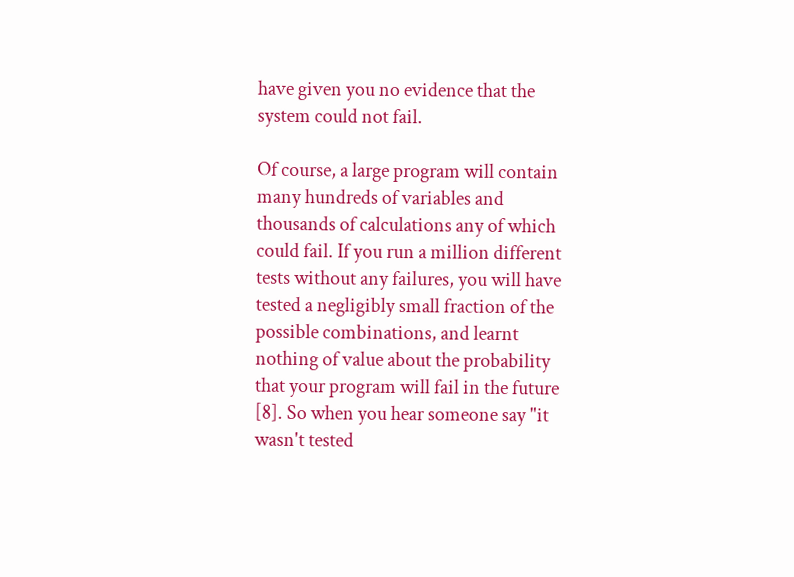have given you no evidence that the system could not fail.

Of course, a large program will contain many hundreds of variables and thousands of calculations any of which could fail. If you run a million different tests without any failures, you will have tested a negligibly small fraction of the possible combinations, and learnt nothing of value about the probability that your program will fail in the future [8]. So when you hear someone say "it wasn't tested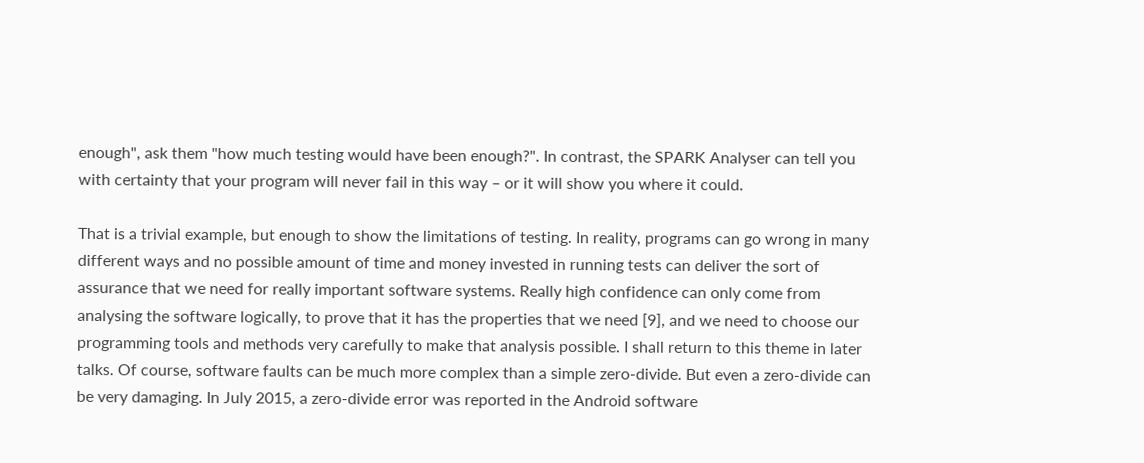enough", ask them "how much testing would have been enough?". In contrast, the SPARK Analyser can tell you with certainty that your program will never fail in this way – or it will show you where it could.

That is a trivial example, but enough to show the limitations of testing. In reality, programs can go wrong in many different ways and no possible amount of time and money invested in running tests can deliver the sort of assurance that we need for really important software systems. Really high confidence can only come from analysing the software logically, to prove that it has the properties that we need [9], and we need to choose our programming tools and methods very carefully to make that analysis possible. I shall return to this theme in later talks. Of course, software faults can be much more complex than a simple zero-divide. But even a zero-divide can be very damaging. In July 2015, a zero-divide error was reported in the Android software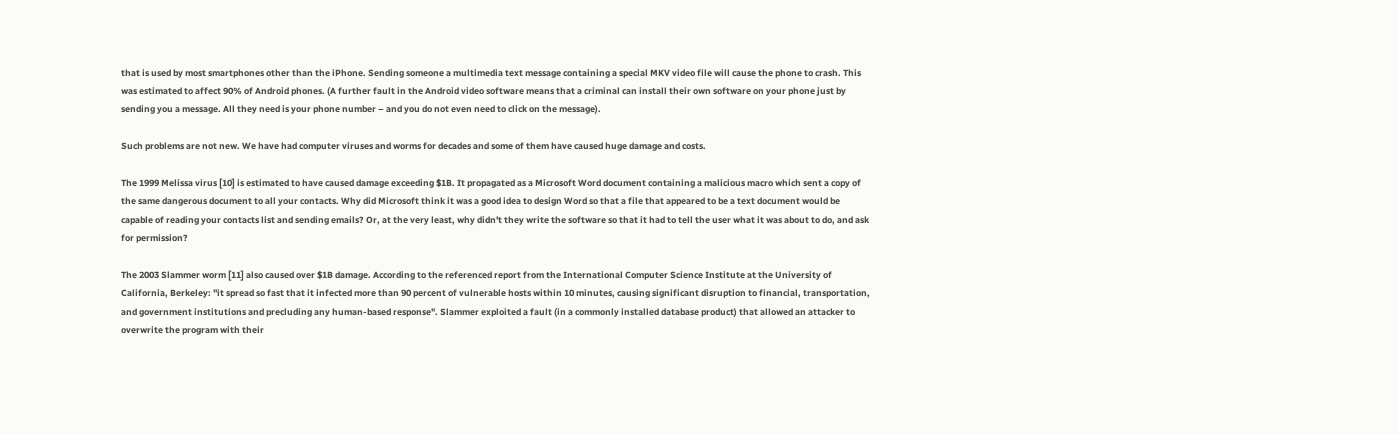that is used by most smartphones other than the iPhone. Sending someone a multimedia text message containing a special MKV video file will cause the phone to crash. This was estimated to affect 90% of Android phones. (A further fault in the Android video software means that a criminal can install their own software on your phone just by sending you a message. All they need is your phone number – and you do not even need to click on the message).

Such problems are not new. We have had computer viruses and worms for decades and some of them have caused huge damage and costs.

The 1999 Melissa virus [10] is estimated to have caused damage exceeding $1B. It propagated as a Microsoft Word document containing a malicious macro which sent a copy of the same dangerous document to all your contacts. Why did Microsoft think it was a good idea to design Word so that a file that appeared to be a text document would be capable of reading your contacts list and sending emails? Or, at the very least, why didn't they write the software so that it had to tell the user what it was about to do, and ask for permission?

The 2003 Slammer worm [11] also caused over $1B damage. According to the referenced report from the International Computer Science Institute at the University of California, Berkeley: "it spread so fast that it infected more than 90 percent of vulnerable hosts within 10 minutes, causing significant disruption to financial, transportation, and government institutions and precluding any human-based response". Slammer exploited a fault (in a commonly installed database product) that allowed an attacker to overwrite the program with their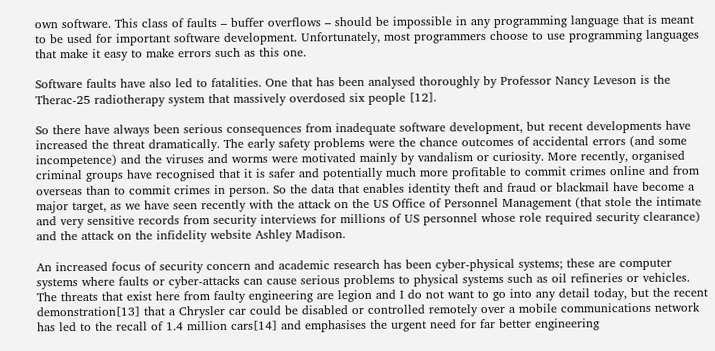own software. This class of faults – buffer overflows – should be impossible in any programming language that is meant to be used for important software development. Unfortunately, most programmers choose to use programming languages that make it easy to make errors such as this one.

Software faults have also led to fatalities. One that has been analysed thoroughly by Professor Nancy Leveson is the Therac-25 radiotherapy system that massively overdosed six people [12].

So there have always been serious consequences from inadequate software development, but recent developments have increased the threat dramatically. The early safety problems were the chance outcomes of accidental errors (and some incompetence) and the viruses and worms were motivated mainly by vandalism or curiosity. More recently, organised criminal groups have recognised that it is safer and potentially much more profitable to commit crimes online and from overseas than to commit crimes in person. So the data that enables identity theft and fraud or blackmail have become a major target, as we have seen recently with the attack on the US Office of Personnel Management (that stole the intimate and very sensitive records from security interviews for millions of US personnel whose role required security clearance) and the attack on the infidelity website Ashley Madison.

An increased focus of security concern and academic research has been cyber-physical systems; these are computer systems where faults or cyber-attacks can cause serious problems to physical systems such as oil refineries or vehicles. The threats that exist here from faulty engineering are legion and I do not want to go into any detail today, but the recent demonstration[13] that a Chrysler car could be disabled or controlled remotely over a mobile communications network has led to the recall of 1.4 million cars[14] and emphasises the urgent need for far better engineering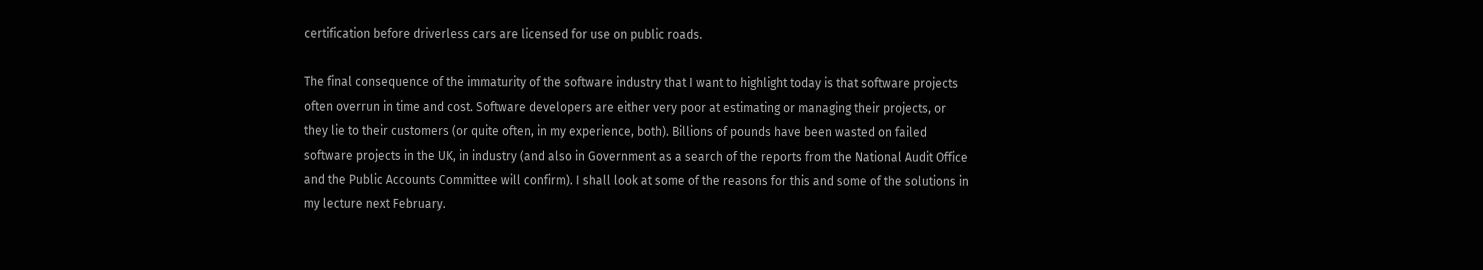certification before driverless cars are licensed for use on public roads.

The final consequence of the immaturity of the software industry that I want to highlight today is that software projects often overrun in time and cost. Software developers are either very poor at estimating or managing their projects, or they lie to their customers (or quite often, in my experience, both). Billions of pounds have been wasted on failed software projects in the UK, in industry (and also in Government as a search of the reports from the National Audit Office and the Public Accounts Committee will confirm). I shall look at some of the reasons for this and some of the solutions in my lecture next February.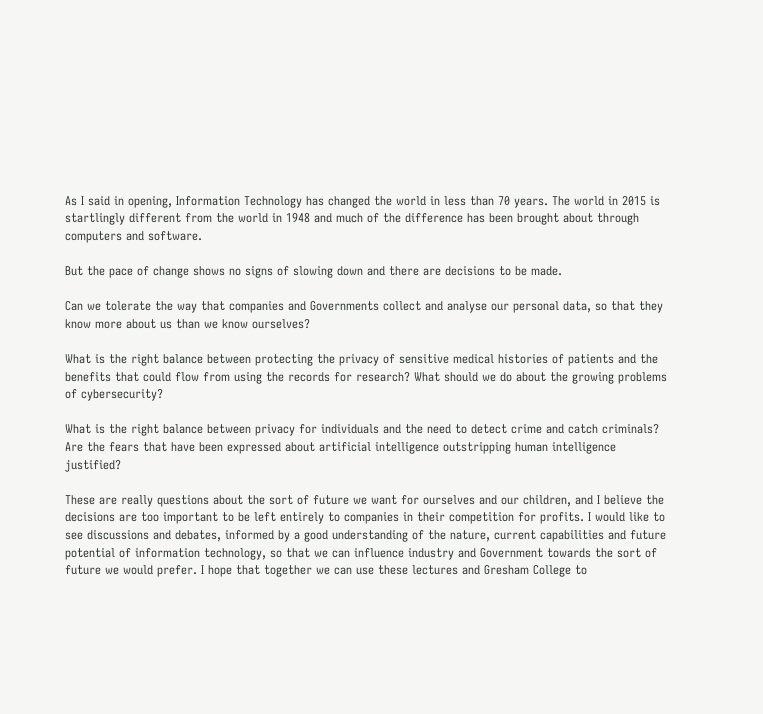As I said in opening, Information Technology has changed the world in less than 70 years. The world in 2015 is startlingly different from the world in 1948 and much of the difference has been brought about through computers and software.

But the pace of change shows no signs of slowing down and there are decisions to be made.

Can we tolerate the way that companies and Governments collect and analyse our personal data, so that they know more about us than we know ourselves?

What is the right balance between protecting the privacy of sensitive medical histories of patients and the benefits that could flow from using the records for research? What should we do about the growing problems of cybersecurity?

What is the right balance between privacy for individuals and the need to detect crime and catch criminals? Are the fears that have been expressed about artificial intelligence outstripping human intelligence justified?

These are really questions about the sort of future we want for ourselves and our children, and I believe the decisions are too important to be left entirely to companies in their competition for profits. I would like to see discussions and debates, informed by a good understanding of the nature, current capabilities and future potential of information technology, so that we can influence industry and Government towards the sort of future we would prefer. I hope that together we can use these lectures and Gresham College to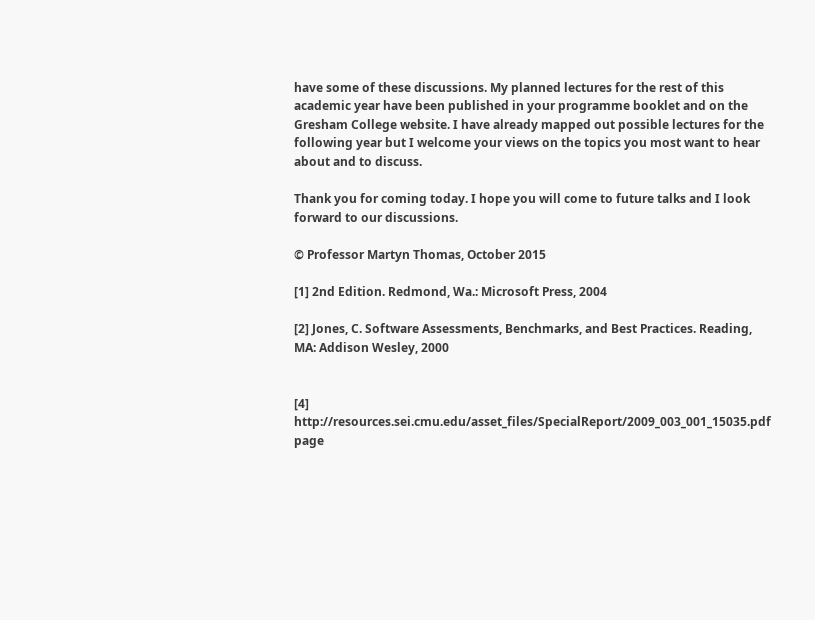have some of these discussions. My planned lectures for the rest of this academic year have been published in your programme booklet and on the Gresham College website. I have already mapped out possible lectures for the following year but I welcome your views on the topics you most want to hear about and to discuss.

Thank you for coming today. I hope you will come to future talks and I look forward to our discussions.

© Professor Martyn Thomas, October 2015

[1] 2nd Edition. Redmond, Wa.: Microsoft Press, 2004

[2] Jones, C. Software Assessments, Benchmarks, and Best Practices. Reading, MA: Addison Wesley, 2000


[4] http://resources.sei.cmu.edu/asset_files/SpecialReport/2009_003_001_15035.pdf page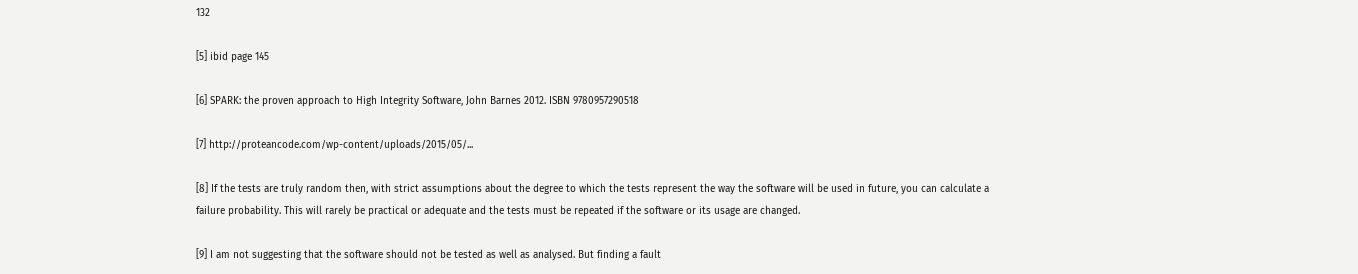132

[5] ibid page 145

[6] SPARK: the proven approach to High Integrity Software, John Barnes 2012. ISBN 9780957290518

[7] http://proteancode.com/wp-content/uploads/2015/05/...

[8] If the tests are truly random then, with strict assumptions about the degree to which the tests represent the way the software will be used in future, you can calculate a failure probability. This will rarely be practical or adequate and the tests must be repeated if the software or its usage are changed.

[9] I am not suggesting that the software should not be tested as well as analysed. But finding a fault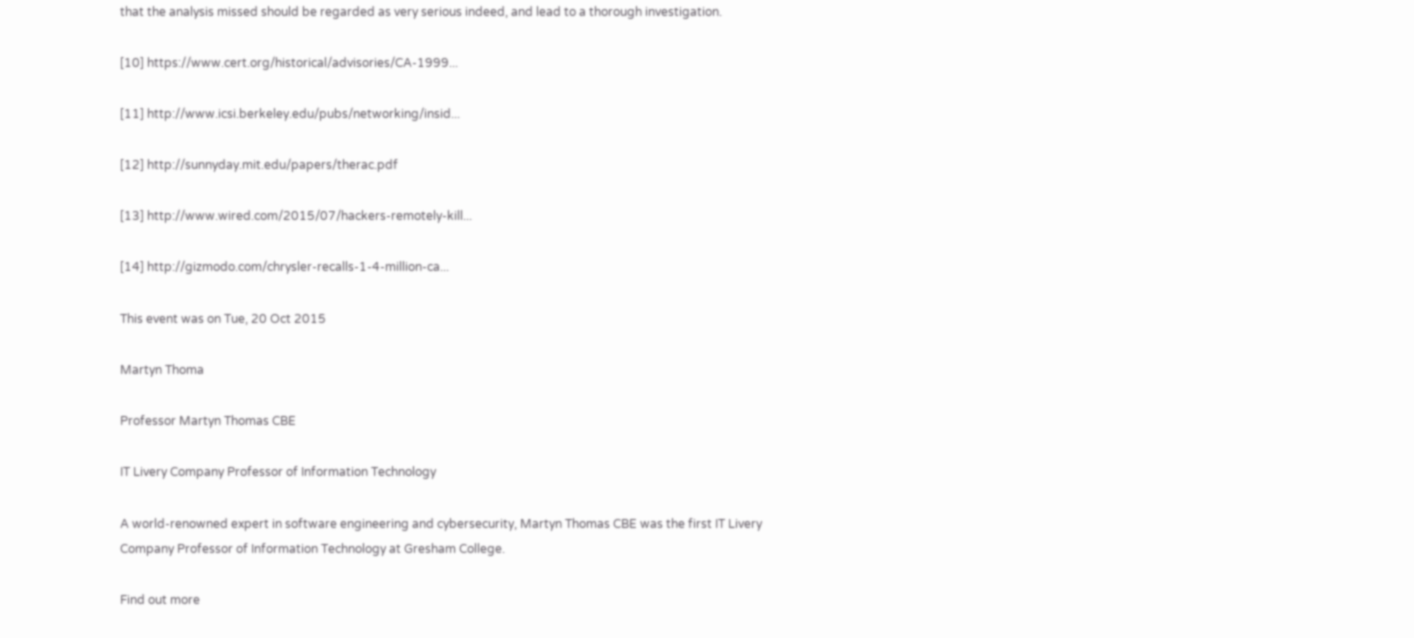that the analysis missed should be regarded as very serious indeed, and lead to a thorough investigation.

[10] https://www.cert.org/historical/advisories/CA-1999...

[11] http://www.icsi.berkeley.edu/pubs/networking/insid...

[12] http://sunnyday.mit.edu/papers/therac.pdf

[13] http://www.wired.com/2015/07/hackers-remotely-kill...

[14] http://gizmodo.com/chrysler-recalls-1-4-million-ca...

This event was on Tue, 20 Oct 2015

Martyn Thoma

Professor Martyn Thomas CBE

IT Livery Company Professor of Information Technology

A world-renowned expert in software engineering and cybersecurity, Martyn Thomas CBE was the first IT Livery Company Professor of Information Technology at Gresham College.

Find out more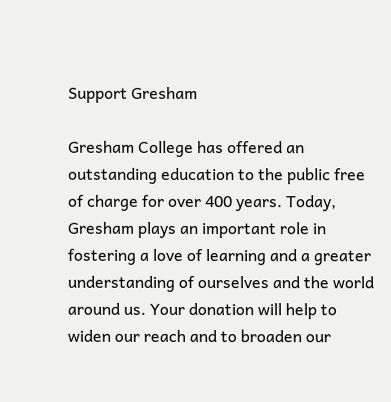Support Gresham

Gresham College has offered an outstanding education to the public free of charge for over 400 years. Today, Gresham plays an important role in fostering a love of learning and a greater understanding of ourselves and the world around us. Your donation will help to widen our reach and to broaden our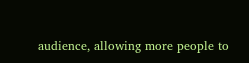audience, allowing more people to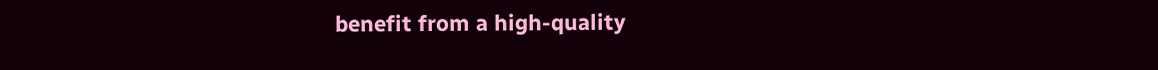benefit from a high-quality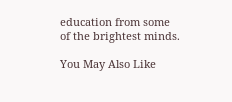education from some of the brightest minds.

You May Also Like